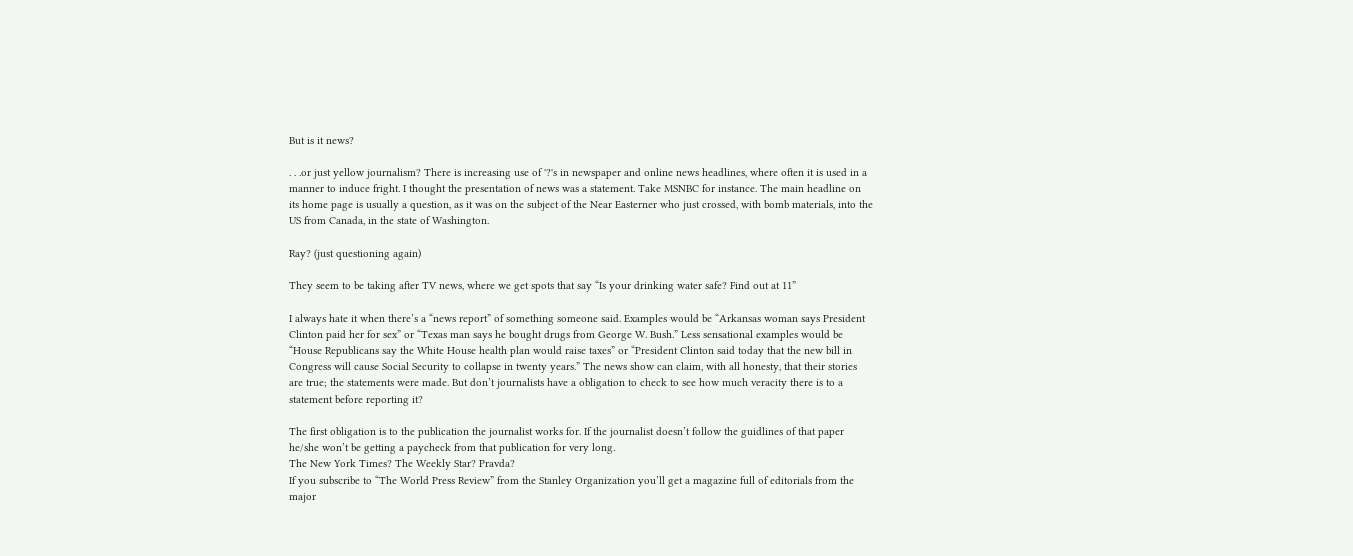But is it news?

. . .or just yellow journalism? There is increasing use of '?'s in newspaper and online news headlines, where often it is used in a manner to induce fright. I thought the presentation of news was a statement. Take MSNBC for instance. The main headline on its home page is usually a question, as it was on the subject of the Near Easterner who just crossed, with bomb materials, into the US from Canada, in the state of Washington.

Ray? (just questioning again)

They seem to be taking after TV news, where we get spots that say “Is your drinking water safe? Find out at 11”

I always hate it when there’s a “news report” of something someone said. Examples would be “Arkansas woman says President Clinton paid her for sex” or “Texas man says he bought drugs from George W. Bush.” Less sensational examples would be “House Republicans say the White House health plan would raise taxes” or “President Clinton said today that the new bill in Congress will cause Social Security to collapse in twenty years.” The news show can claim, with all honesty, that their stories are true; the statements were made. But don’t journalists have a obligation to check to see how much veracity there is to a statement before reporting it?

The first obligation is to the publication the journalist works for. If the journalist doesn’t follow the guidlines of that paper he/she won’t be getting a paycheck from that publication for very long.
The New York Times? The Weekly Star? Pravda?
If you subscribe to “The World Press Review” from the Stanley Organization you’ll get a magazine full of editorials from the major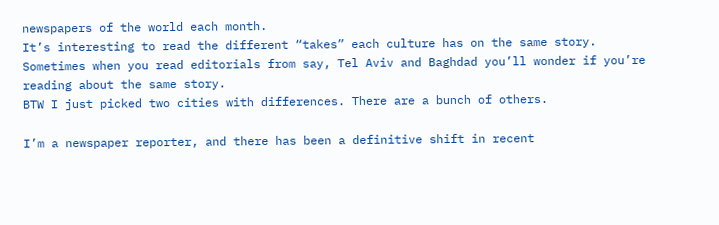newspapers of the world each month.
It’s interesting to read the different “takes” each culture has on the same story.
Sometimes when you read editorials from say, Tel Aviv and Baghdad you’ll wonder if you’re reading about the same story.
BTW I just picked two cities with differences. There are a bunch of others.

I’m a newspaper reporter, and there has been a definitive shift in recent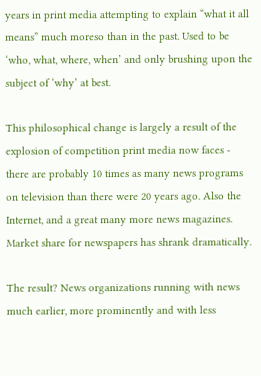years in print media attempting to explain “what it all means” much moreso than in the past. Used to be ‘who, what, where, when’ and only brushing upon the subject of ‘why’ at best.

This philosophical change is largely a result of the explosion of competition print media now faces - there are probably 10 times as many news programs on television than there were 20 years ago. Also the Internet, and a great many more news magazines. Market share for newspapers has shrank dramatically.

The result? News organizations running with news much earlier, more prominently and with less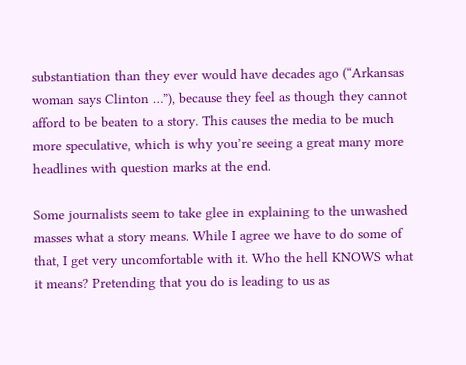substantiation than they ever would have decades ago (“Arkansas woman says Clinton …”), because they feel as though they cannot afford to be beaten to a story. This causes the media to be much more speculative, which is why you’re seeing a great many more headlines with question marks at the end.

Some journalists seem to take glee in explaining to the unwashed masses what a story means. While I agree we have to do some of that, I get very uncomfortable with it. Who the hell KNOWS what it means? Pretending that you do is leading to us as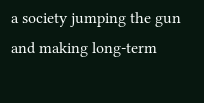a society jumping the gun and making long-term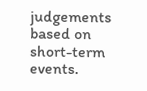judgements based on short-term events.